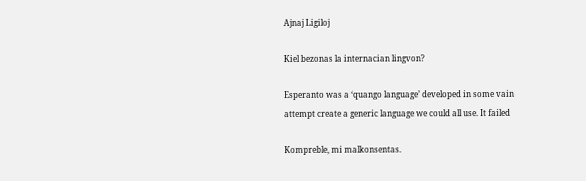Ajnaj Ligiloj

Kiel bezonas la internacian lingvon?

Esperanto was a ‘quango language’ developed in some vain attempt create a generic language we could all use. It failed

Kompreble, mi malkonsentas.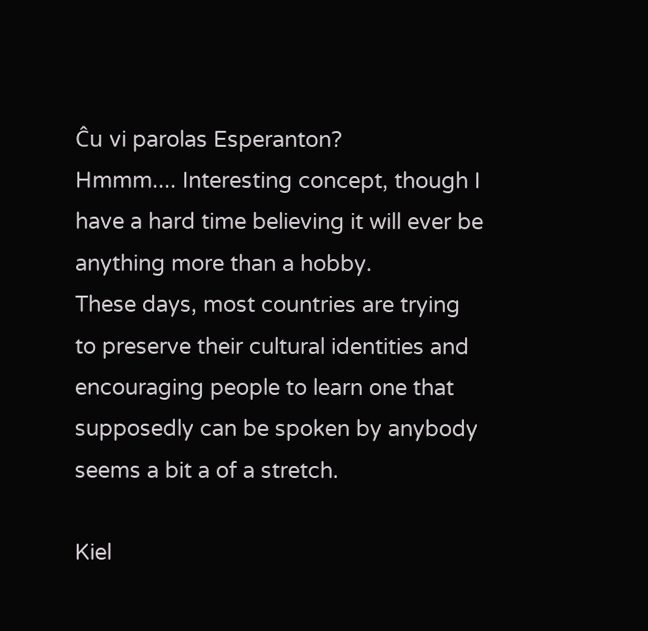Ĉu vi parolas Esperanton?
Hmmm.... Interesting concept, though I have a hard time believing it will ever be anything more than a hobby.
These days, most countries are trying to preserve their cultural identities and encouraging people to learn one that supposedly can be spoken by anybody seems a bit a of a stretch.

Kiel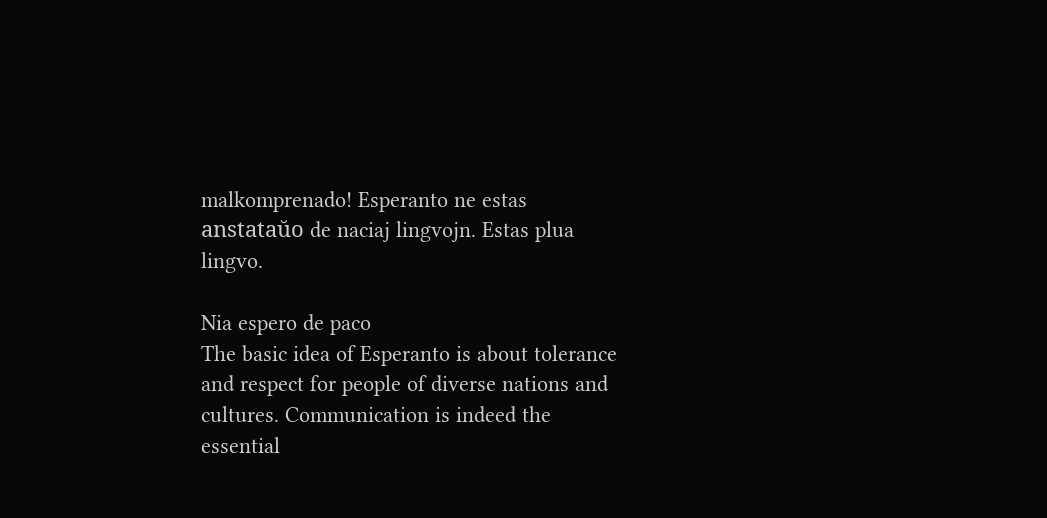malkomprenado! Esperanto ne estas anstataŭo de naciaj lingvojn. Estas plua lingvo.

Nia espero de paco
The basic idea of Esperanto is about tolerance and respect for people of diverse nations and cultures. Communication is indeed the essential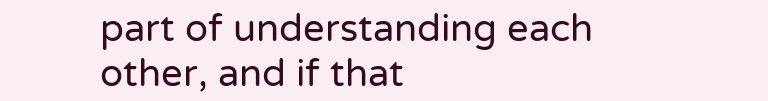part of understanding each other, and if that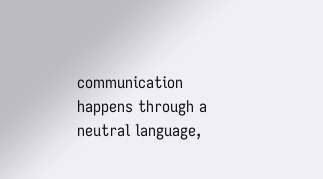communication happens through a neutral language,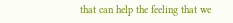that can help the feeling that we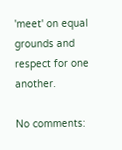'meet' on equal grounds and respect for one another.

No comments: